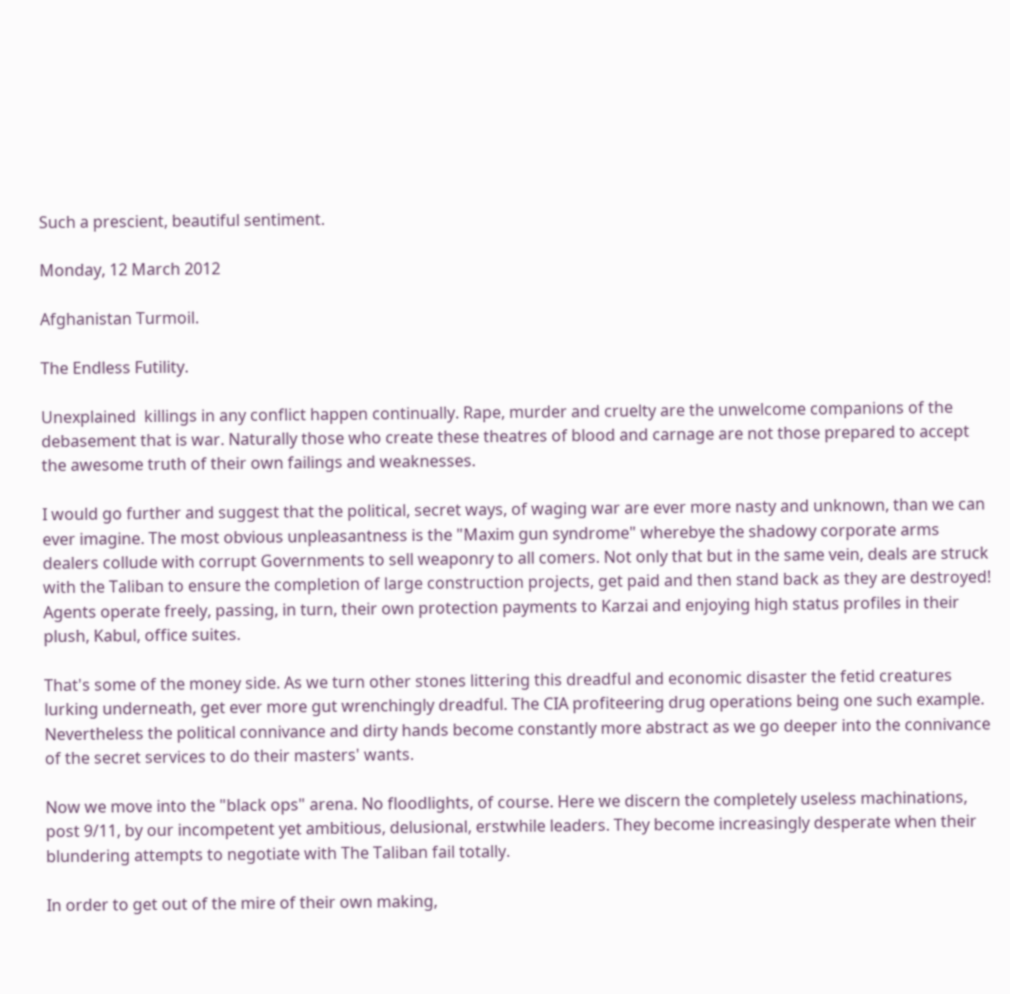Such a prescient, beautiful sentiment.

Monday, 12 March 2012

Afghanistan Turmoil.

The Endless Futility.

Unexplained  killings in any conflict happen continually. Rape, murder and cruelty are the unwelcome companions of the debasement that is war. Naturally those who create these theatres of blood and carnage are not those prepared to accept the awesome truth of their own failings and weaknesses.

I would go further and suggest that the political, secret ways, of waging war are ever more nasty and unknown, than we can ever imagine. The most obvious unpleasantness is the "Maxim gun syndrome" wherebye the shadowy corporate arms dealers collude with corrupt Governments to sell weaponry to all comers. Not only that but in the same vein, deals are struck with the Taliban to ensure the completion of large construction projects, get paid and then stand back as they are destroyed! Agents operate freely, passing, in turn, their own protection payments to Karzai and enjoying high status profiles in their plush, Kabul, office suites.

That's some of the money side. As we turn other stones littering this dreadful and economic disaster the fetid creatures lurking underneath, get ever more gut wrenchingly dreadful. The CIA profiteering drug operations being one such example. Nevertheless the political connivance and dirty hands become constantly more abstract as we go deeper into the connivance of the secret services to do their masters' wants.

Now we move into the "black ops" arena. No floodlights, of course. Here we discern the completely useless machinations, post 9/11, by our incompetent yet ambitious, delusional, erstwhile leaders. They become increasingly desperate when their blundering attempts to negotiate with The Taliban fail totally.

In order to get out of the mire of their own making,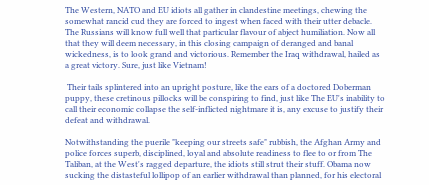The Western, NATO and EU idiots all gather in clandestine meetings, chewing the somewhat rancid cud they are forced to ingest when faced with their utter debacle. The Russians will know full well that particular flavour of abject humiliation. Now all that they will deem necessary, in this closing campaign of deranged and banal wickedness, is to look grand and victorious. Remember the Iraq withdrawal, hailed as a great victory. Sure, just like Vietnam!

 Their tails splintered into an upright posture, like the ears of a doctored Doberman puppy, these cretinous pillocks will be conspiring to find, just like The EU's inability to call their economic collapse the self-inflicted nightmare it is, any excuse to justify their defeat and withdrawal.

Notwithstanding the puerile "keeping our streets safe" rubbish, the Afghan Army and police forces superb, disciplined, loyal and absolute readiness to flee to or from The Taliban, at the West's ragged departure, the idiots still strut their stuff. Obama now sucking the distasteful lollipop of an earlier withdrawal than planned, for his electoral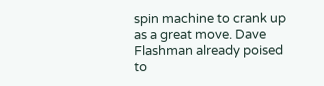spin machine to crank up as a great move. Dave Flashman already poised to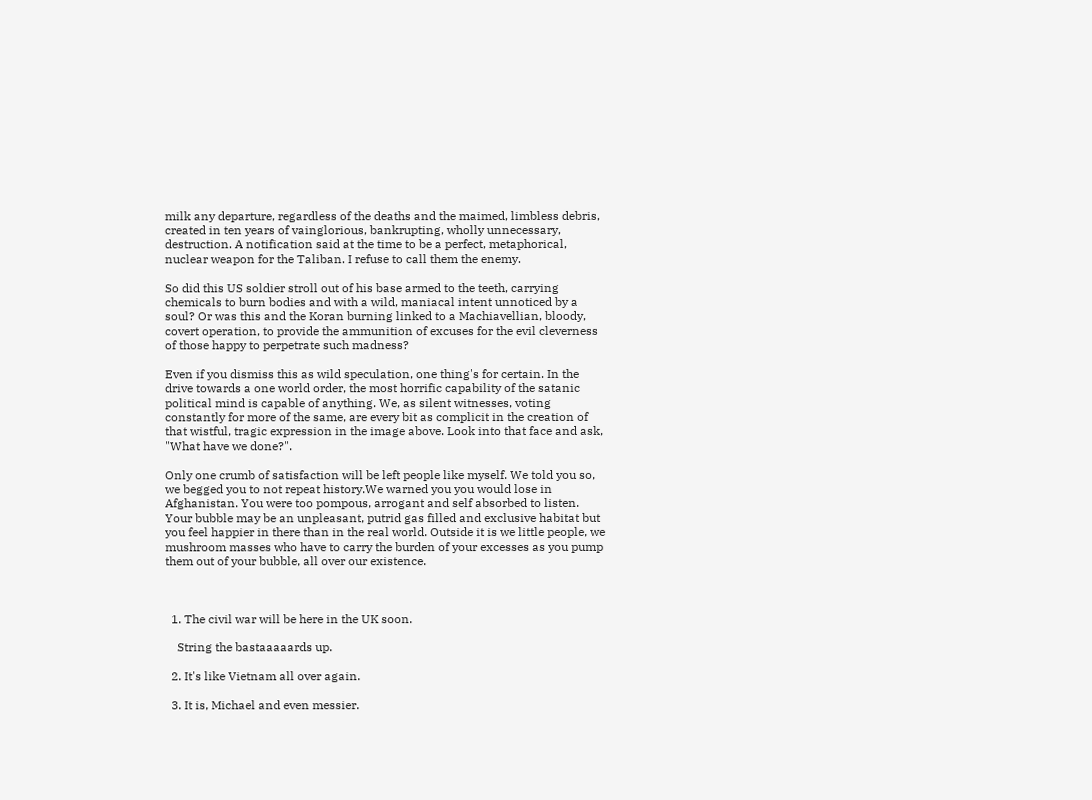milk any departure, regardless of the deaths and the maimed, limbless debris, created in ten years of vainglorious, bankrupting, wholly unnecessary, destruction. A notification said at the time to be a perfect, metaphorical, nuclear weapon for the Taliban. I refuse to call them the enemy.

So did this US soldier stroll out of his base armed to the teeth, carrying chemicals to burn bodies and with a wild, maniacal intent unnoticed by a soul? Or was this and the Koran burning linked to a Machiavellian, bloody, covert operation, to provide the ammunition of excuses for the evil cleverness of those happy to perpetrate such madness?

Even if you dismiss this as wild speculation, one thing's for certain. In the drive towards a one world order, the most horrific capability of the satanic political mind is capable of anything. We, as silent witnesses, voting constantly for more of the same, are every bit as complicit in the creation of that wistful, tragic expression in the image above. Look into that face and ask, "What have we done?".

Only one crumb of satisfaction will be left people like myself. We told you so, we begged you to not repeat history.We warned you you would lose in Afghanistan. You were too pompous, arrogant and self absorbed to listen. Your bubble may be an unpleasant, putrid gas filled and exclusive habitat but you feel happier in there than in the real world. Outside it is we little people, we mushroom masses who have to carry the burden of your excesses as you pump them out of your bubble, all over our existence.



  1. The civil war will be here in the UK soon.

    String the bastaaaaards up.

  2. It's like Vietnam all over again.

  3. It is, Michael and even messier.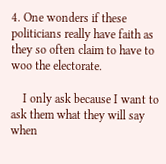4. One wonders if these politicians really have faith as they so often claim to have to woo the electorate.

    I only ask because I want to ask them what they will say when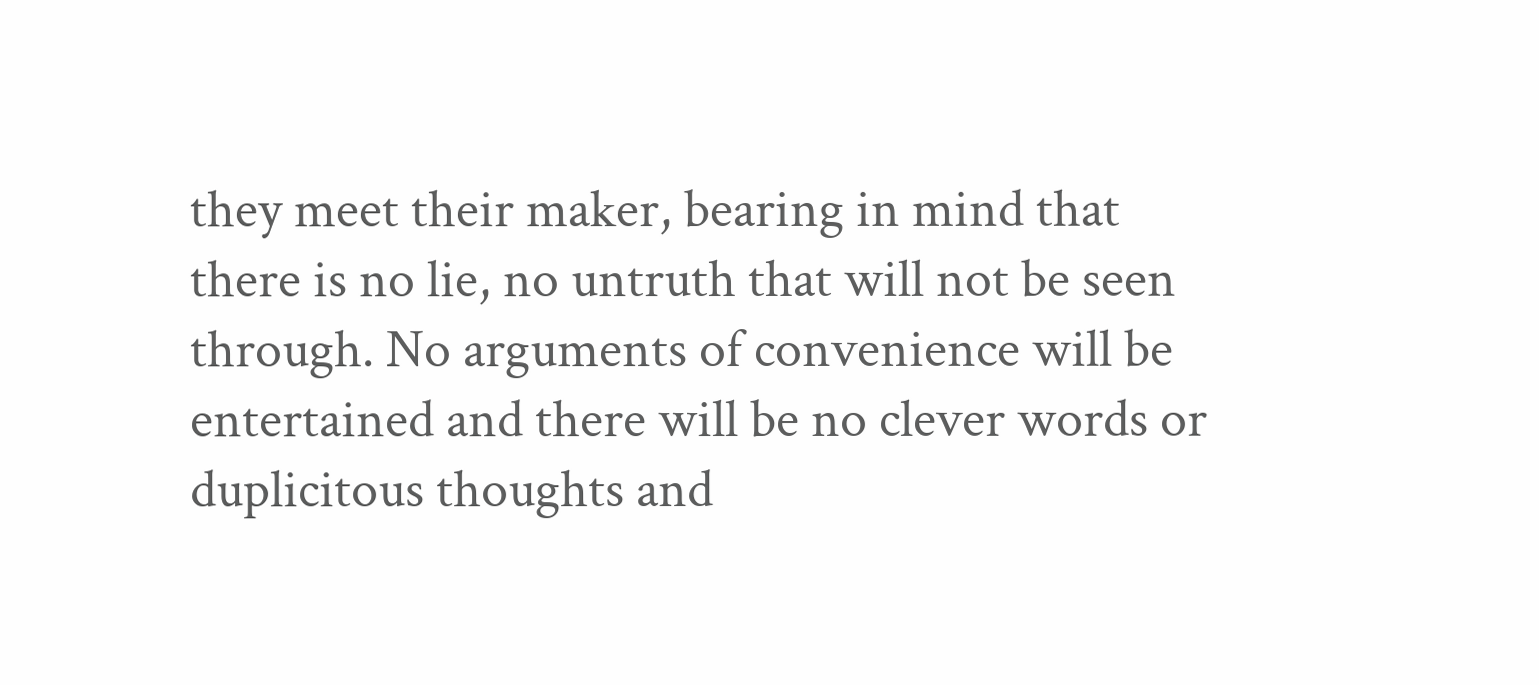they meet their maker, bearing in mind that there is no lie, no untruth that will not be seen through. No arguments of convenience will be entertained and there will be no clever words or duplicitous thoughts and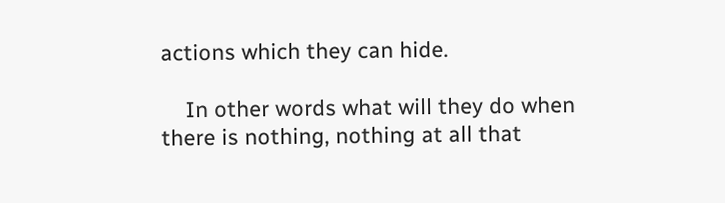actions which they can hide.

    In other words what will they do when there is nothing, nothing at all that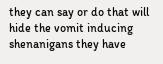they can say or do that will hide the vomit inducing shenanigans they have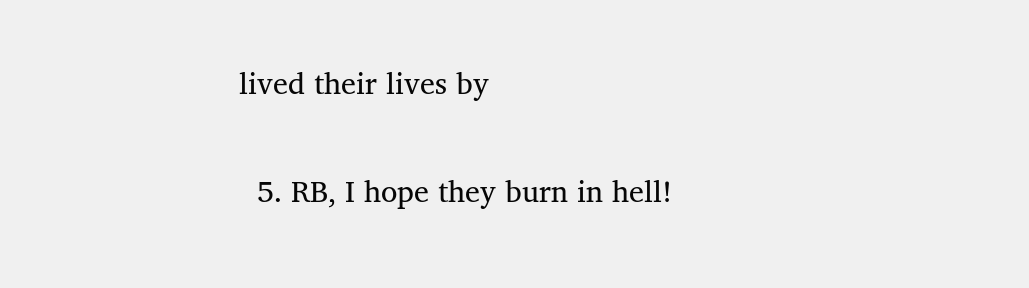lived their lives by

  5. RB, I hope they burn in hell!